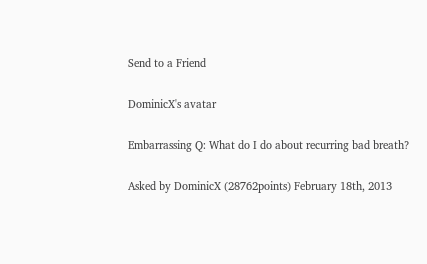Send to a Friend

DominicX's avatar

Embarrassing Q: What do I do about recurring bad breath?

Asked by DominicX (28762points) February 18th, 2013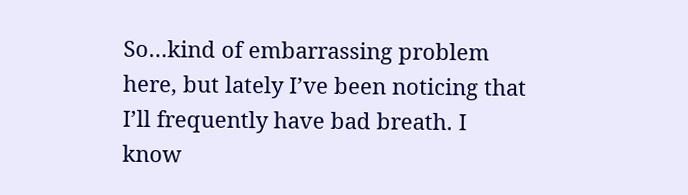So…kind of embarrassing problem here, but lately I’ve been noticing that I’ll frequently have bad breath. I know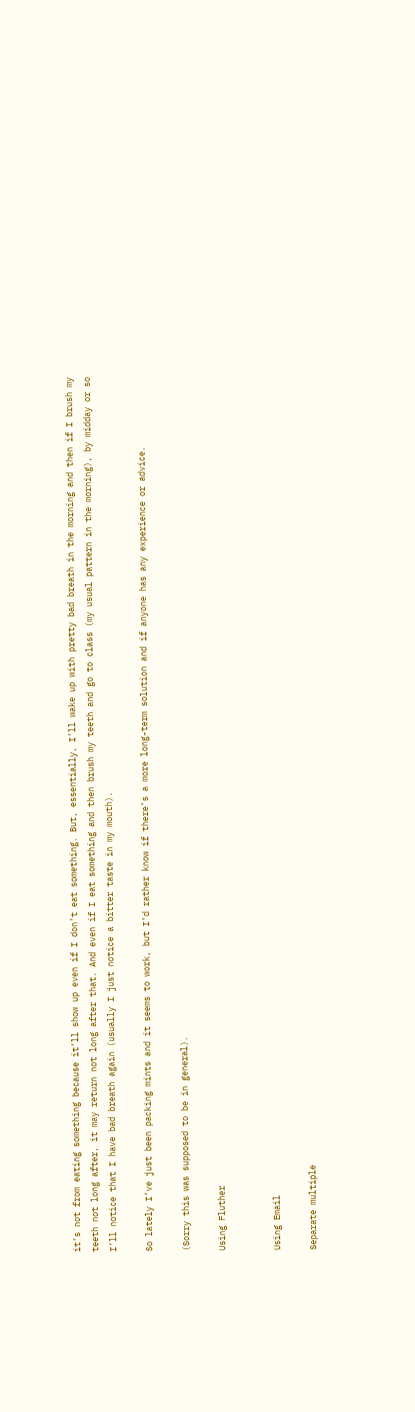it’s not from eating something because it’ll show up even if I don’t eat something. But, essentially, I’ll wake up with pretty bad breath in the morning and then if I brush my teeth not long after, it may return not long after that. And even if I eat something and then brush my teeth and go to class (my usual pattern in the morning), by midday or so I’ll notice that I have bad breath again (usually I just notice a bitter taste in my mouth).

So lately I’ve just been packing mints and it seems to work, but I’d rather know if there’s a more long-term solution and if anyone has any experience or advice.

(Sorry this was supposed to be in general).

Using Fluther


Using Email

Separate multiple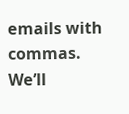emails with commas.
We’ll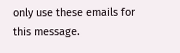only use these emails for this message.